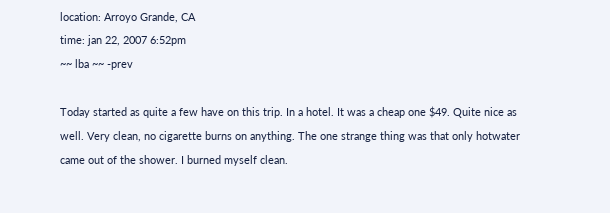location: Arroyo Grande, CA
time: jan 22, 2007 6:52pm
~~ lba ~~ -prev

Today started as quite a few have on this trip. In a hotel. It was a cheap one $49. Quite nice as well. Very clean, no cigarette burns on anything. The one strange thing was that only hotwater came out of the shower. I burned myself clean.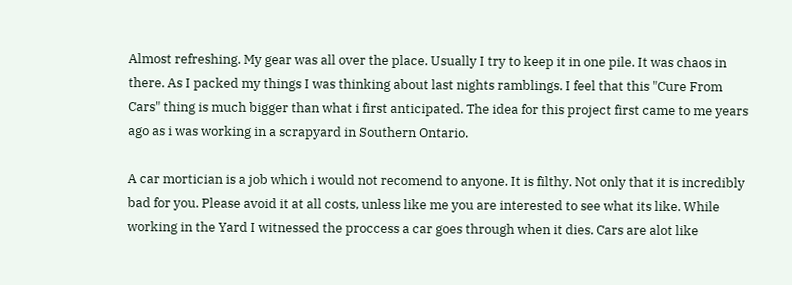Almost refreshing. My gear was all over the place. Usually I try to keep it in one pile. It was chaos in there. As I packed my things I was thinking about last nights ramblings. I feel that this "Cure From Cars" thing is much bigger than what i first anticipated. The idea for this project first came to me years ago as i was working in a scrapyard in Southern Ontario.

A car mortician is a job which i would not recomend to anyone. It is filthy. Not only that it is incredibly bad for you. Please avoid it at all costs, unless like me you are interested to see what its like. While working in the Yard I witnessed the proccess a car goes through when it dies. Cars are alot like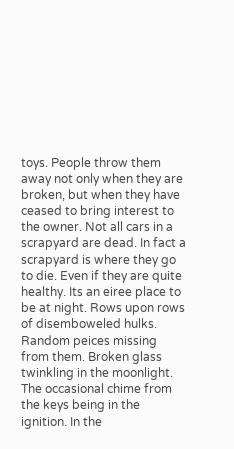toys. People throw them away not only when they are broken, but when they have ceased to bring interest to the owner. Not all cars in a scrapyard are dead. In fact a scrapyard is where they go to die. Even if they are quite healthy. Its an eiree place to be at night. Rows upon rows of disemboweled hulks. Random peices missing from them. Broken glass twinkling in the moonlight. The occasional chime from the keys being in the ignition. In the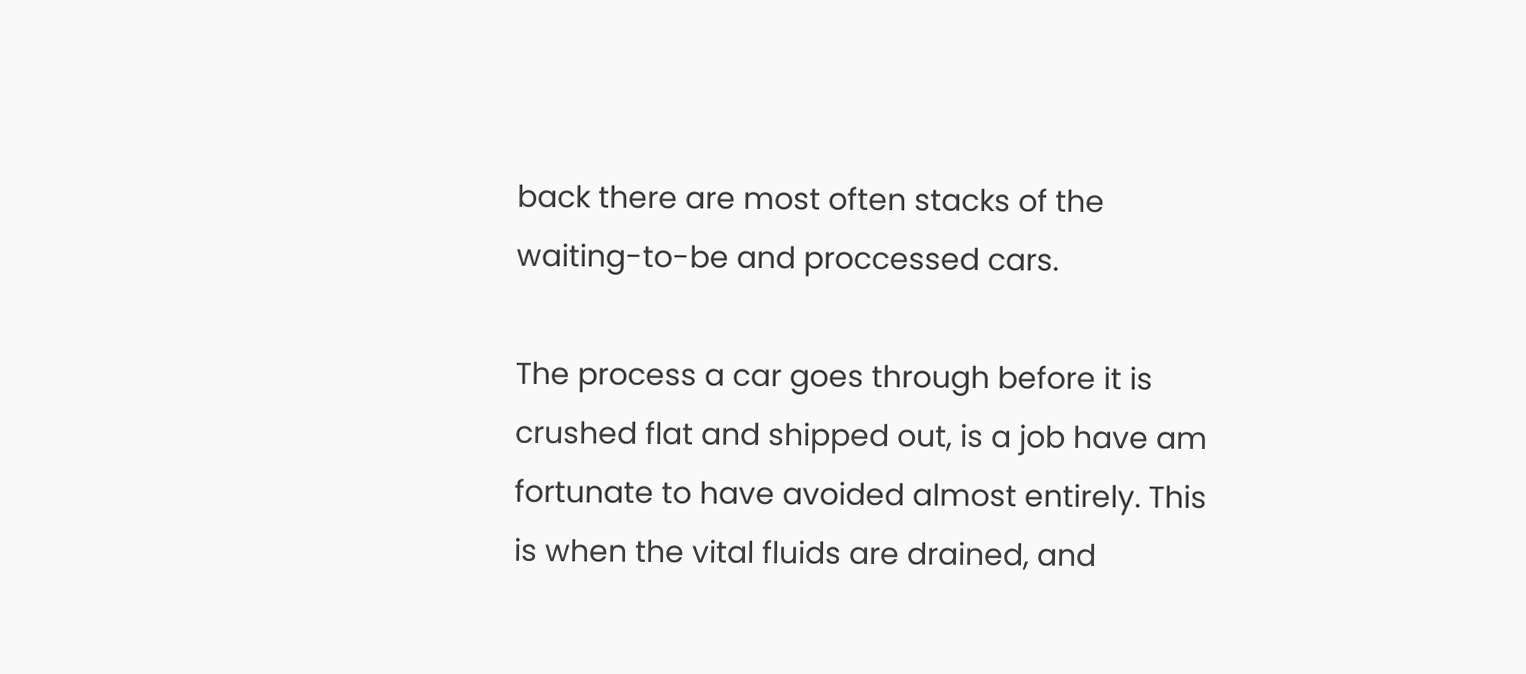back there are most often stacks of the waiting-to-be and proccessed cars.

The process a car goes through before it is crushed flat and shipped out, is a job have am fortunate to have avoided almost entirely. This is when the vital fluids are drained, and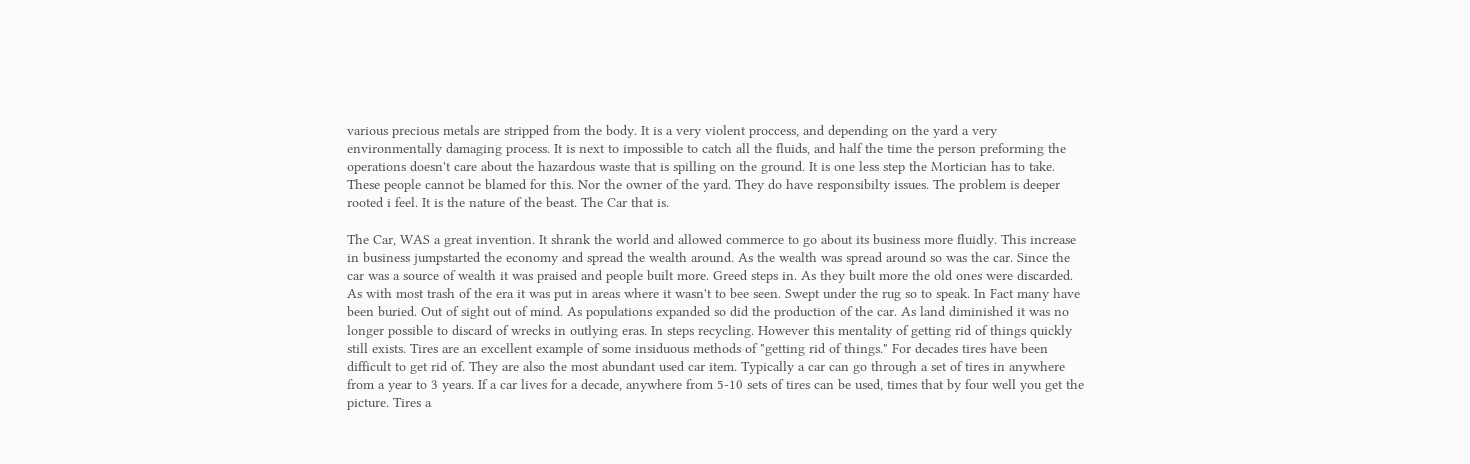various precious metals are stripped from the body. It is a very violent proccess, and depending on the yard a very environmentally damaging process. It is next to impossible to catch all the fluids, and half the time the person preforming the operations doesn't care about the hazardous waste that is spilling on the ground. It is one less step the Mortician has to take. These people cannot be blamed for this. Nor the owner of the yard. They do have responsibilty issues. The problem is deeper rooted i feel. It is the nature of the beast. The Car that is.

The Car, WAS a great invention. It shrank the world and allowed commerce to go about its business more fluidly. This increase in business jumpstarted the economy and spread the wealth around. As the wealth was spread around so was the car. Since the car was a source of wealth it was praised and people built more. Greed steps in. As they built more the old ones were discarded. As with most trash of the era it was put in areas where it wasn't to bee seen. Swept under the rug so to speak. In Fact many have been buried. Out of sight out of mind. As populations expanded so did the production of the car. As land diminished it was no longer possible to discard of wrecks in outlying eras. In steps recycling. However this mentality of getting rid of things quickly still exists. Tires are an excellent example of some insiduous methods of "getting rid of things." For decades tires have been difficult to get rid of. They are also the most abundant used car item. Typically a car can go through a set of tires in anywhere from a year to 3 years. If a car lives for a decade, anywhere from 5-10 sets of tires can be used, times that by four well you get the picture. Tires a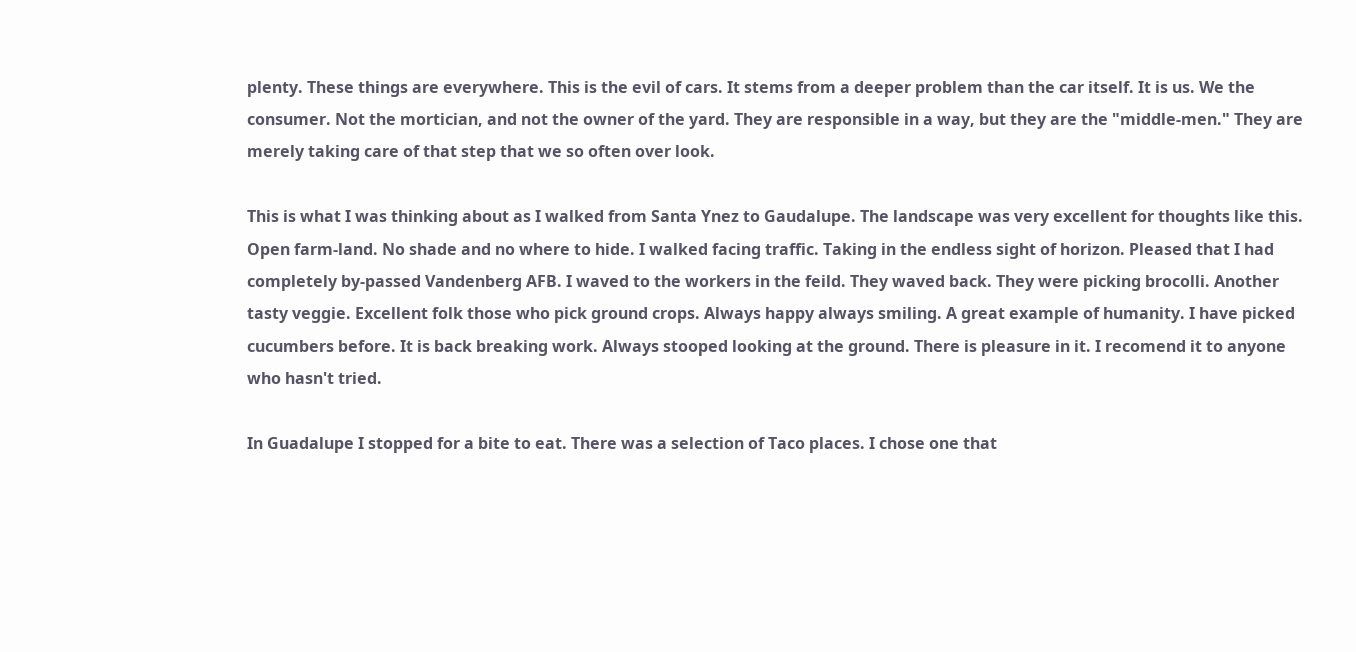plenty. These things are everywhere. This is the evil of cars. It stems from a deeper problem than the car itself. It is us. We the consumer. Not the mortician, and not the owner of the yard. They are responsible in a way, but they are the "middle-men." They are merely taking care of that step that we so often over look.

This is what I was thinking about as I walked from Santa Ynez to Gaudalupe. The landscape was very excellent for thoughts like this. Open farm-land. No shade and no where to hide. I walked facing traffic. Taking in the endless sight of horizon. Pleased that I had completely by-passed Vandenberg AFB. I waved to the workers in the feild. They waved back. They were picking brocolli. Another tasty veggie. Excellent folk those who pick ground crops. Always happy always smiling. A great example of humanity. I have picked cucumbers before. It is back breaking work. Always stooped looking at the ground. There is pleasure in it. I recomend it to anyone who hasn't tried.

In Guadalupe I stopped for a bite to eat. There was a selection of Taco places. I chose one that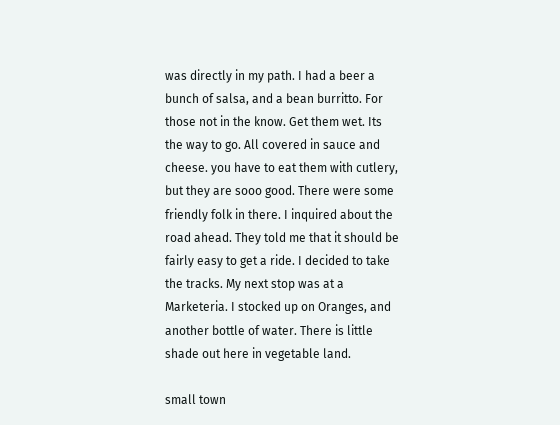was directly in my path. I had a beer a bunch of salsa, and a bean burritto. For those not in the know. Get them wet. Its the way to go. All covered in sauce and cheese. you have to eat them with cutlery, but they are sooo good. There were some friendly folk in there. I inquired about the road ahead. They told me that it should be fairly easy to get a ride. I decided to take the tracks. My next stop was at a Marketeria. I stocked up on Oranges, and another bottle of water. There is little shade out here in vegetable land.

small town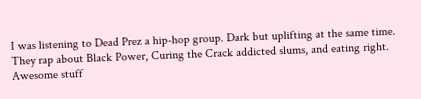I was listening to Dead Prez a hip-hop group. Dark but uplifting at the same time. They rap about Black Power, Curing the Crack addicted slums, and eating right. Awesome stuff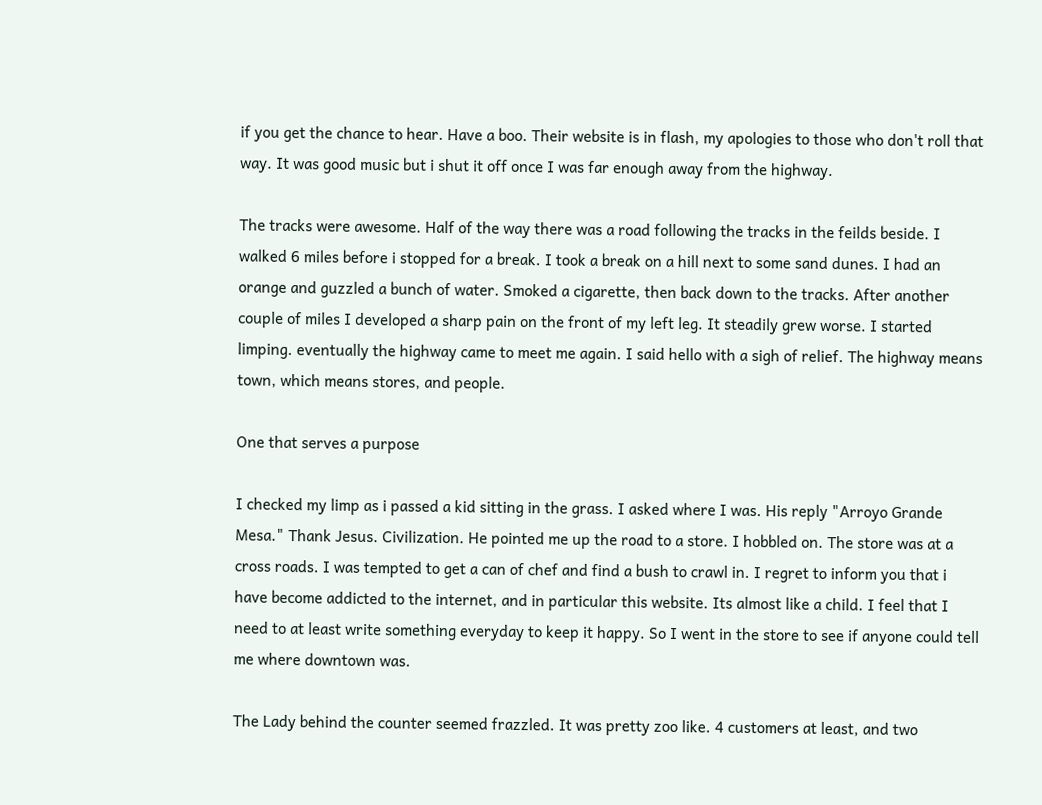if you get the chance to hear. Have a boo. Their website is in flash, my apologies to those who don't roll that way. It was good music but i shut it off once I was far enough away from the highway.

The tracks were awesome. Half of the way there was a road following the tracks in the feilds beside. I walked 6 miles before i stopped for a break. I took a break on a hill next to some sand dunes. I had an orange and guzzled a bunch of water. Smoked a cigarette, then back down to the tracks. After another couple of miles I developed a sharp pain on the front of my left leg. It steadily grew worse. I started limping. eventually the highway came to meet me again. I said hello with a sigh of relief. The highway means town, which means stores, and people.

One that serves a purpose

I checked my limp as i passed a kid sitting in the grass. I asked where I was. His reply "Arroyo Grande Mesa." Thank Jesus. Civilization. He pointed me up the road to a store. I hobbled on. The store was at a cross roads. I was tempted to get a can of chef and find a bush to crawl in. I regret to inform you that i have become addicted to the internet, and in particular this website. Its almost like a child. I feel that I need to at least write something everyday to keep it happy. So I went in the store to see if anyone could tell me where downtown was.

The Lady behind the counter seemed frazzled. It was pretty zoo like. 4 customers at least, and two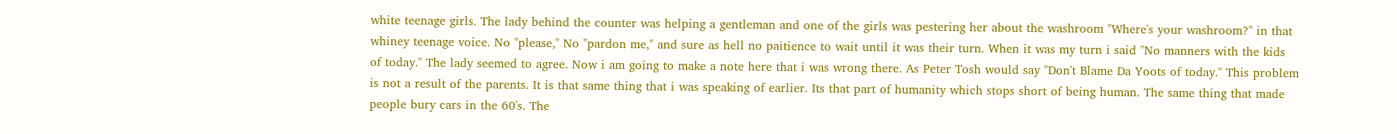white teenage girls. The lady behind the counter was helping a gentleman and one of the girls was pestering her about the washroom "Where's your washroom?" in that whiney teenage voice. No "please," No "pardon me," and sure as hell no paitience to wait until it was their turn. When it was my turn i said "No manners with the kids of today." The lady seemed to agree. Now i am going to make a note here that i was wrong there. As Peter Tosh would say "Don't Blame Da Yoots of today." This problem is not a result of the parents. It is that same thing that i was speaking of earlier. Its that part of humanity which stops short of being human. The same thing that made people bury cars in the 60's. The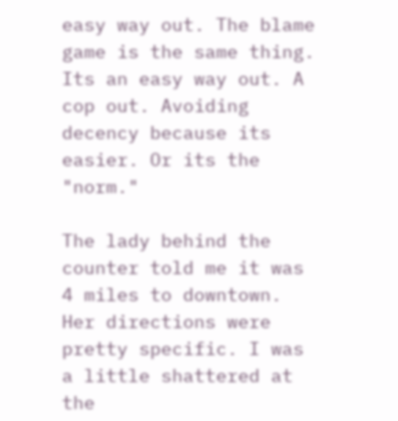easy way out. The blame game is the same thing. Its an easy way out. A cop out. Avoiding decency because its easier. Or its the "norm."

The lady behind the counter told me it was 4 miles to downtown. Her directions were pretty specific. I was a little shattered at the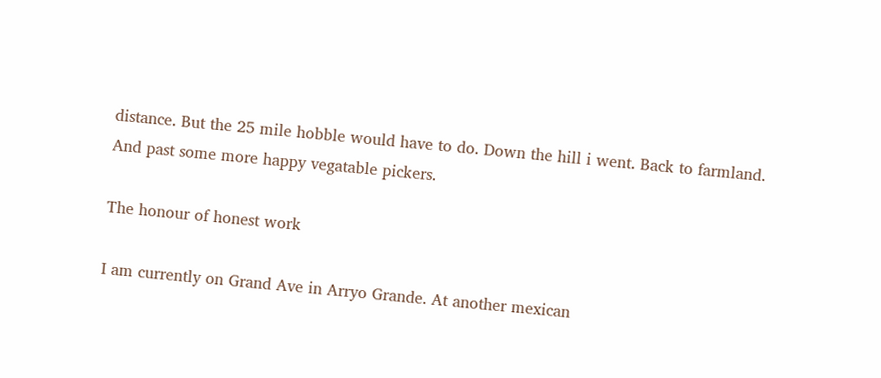distance. But the 25 mile hobble would have to do. Down the hill i went. Back to farmland. And past some more happy vegatable pickers.

The honour of honest work

I am currently on Grand Ave in Arryo Grande. At another mexican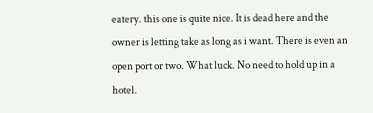eatery. this one is quite nice. It is dead here and the owner is letting take as long as i want. There is even an open port or two. What luck. No need to hold up in a hotel.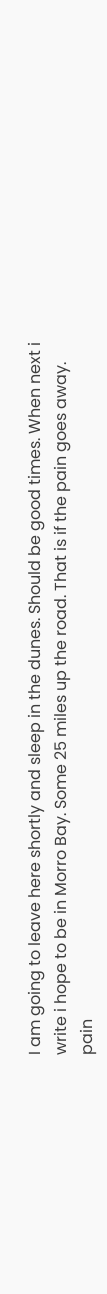I am going to leave here shortly and sleep in the dunes. Should be good times. When next i write i hope to be in Morro Bay. Some 25 miles up the road. That is if the pain goes away. pain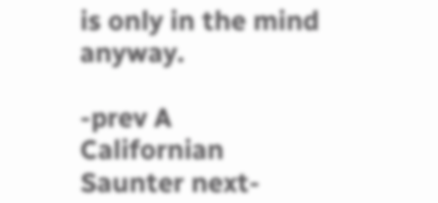is only in the mind anyway.

-prev A Californian Saunter next-